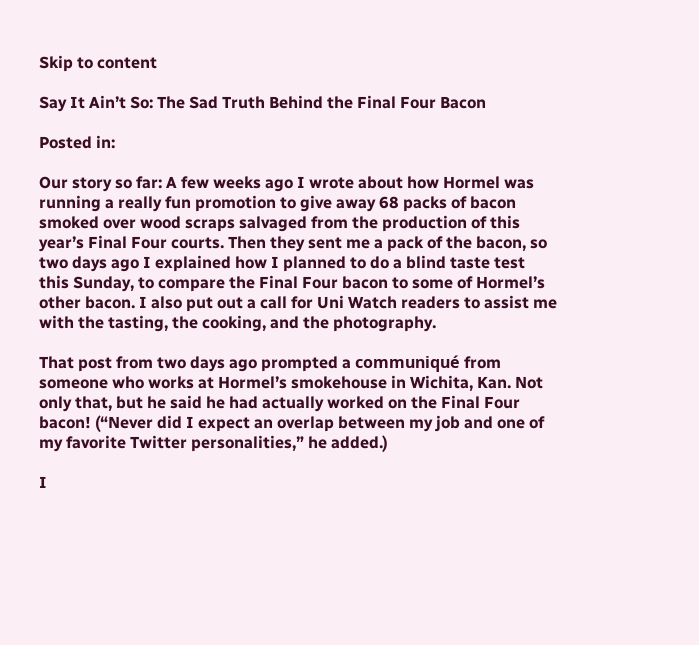Skip to content

Say It Ain’t So: The Sad Truth Behind the Final Four Bacon

Posted in:

Our story so far: A few weeks ago I wrote about how Hormel was running a really fun promotion to give away 68 packs of bacon smoked over wood scraps salvaged from the production of this year’s Final Four courts. Then they sent me a pack of the bacon, so two days ago I explained how I planned to do a blind taste test this Sunday, to compare the Final Four bacon to some of Hormel’s other bacon. I also put out a call for Uni Watch readers to assist me with the tasting, the cooking, and the photography.

That post from two days ago prompted a communiqué from someone who works at Hormel’s smokehouse in Wichita, Kan. Not only that, but he said he had actually worked on the Final Four bacon! (“Never did I expect an overlap between my job and one of my favorite Twitter personalities,” he added.)

I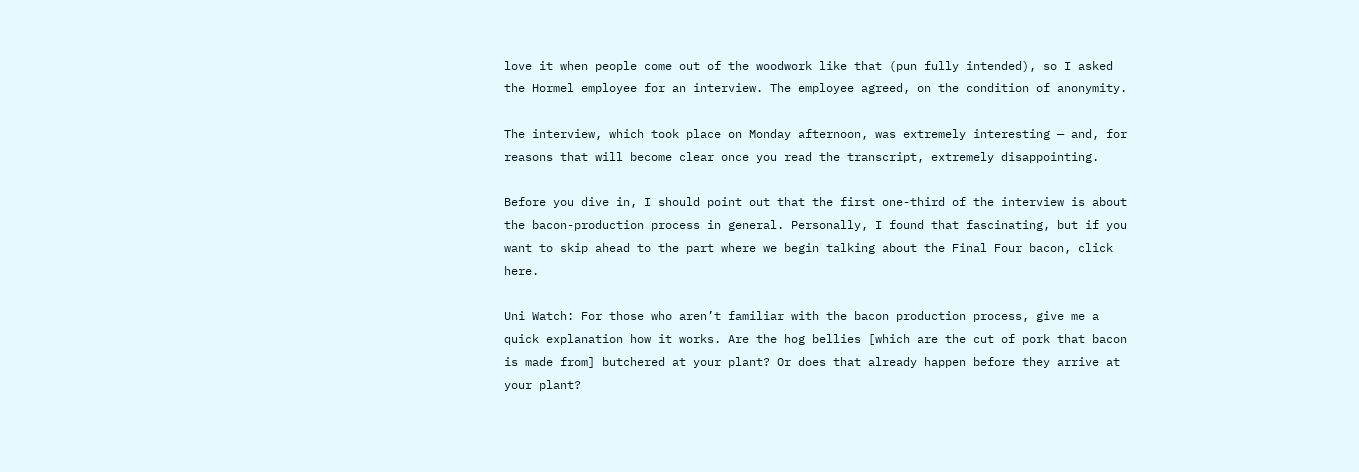love it when people come out of the woodwork like that (pun fully intended), so I asked the Hormel employee for an interview. The employee agreed, on the condition of anonymity.

The interview, which took place on Monday afternoon, was extremely interesting — and, for reasons that will become clear once you read the transcript, extremely disappointing.

Before you dive in, I should point out that the first one-third of the interview is about the bacon-production process in general. Personally, I found that fascinating, but if you want to skip ahead to the part where we begin talking about the Final Four bacon, click here.

Uni Watch: For those who aren’t familiar with the bacon production process, give me a quick explanation how it works. Are the hog bellies [which are the cut of pork that bacon is made from] butchered at your plant? Or does that already happen before they arrive at your plant?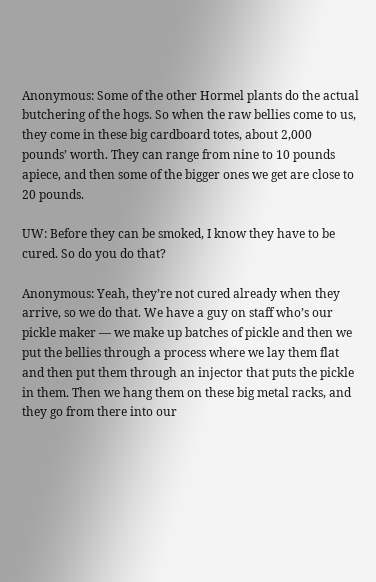Anonymous: Some of the other Hormel plants do the actual butchering of the hogs. So when the raw bellies come to us, they come in these big cardboard totes, about 2,000 pounds’ worth. They can range from nine to 10 pounds apiece, and then some of the bigger ones we get are close to 20 pounds.

UW: Before they can be smoked, I know they have to be cured. So do you do that?

Anonymous: Yeah, they’re not cured already when they arrive, so we do that. We have a guy on staff who’s our pickle maker — we make up batches of pickle and then we put the bellies through a process where we lay them flat and then put them through an injector that puts the pickle in them. Then we hang them on these big metal racks, and they go from there into our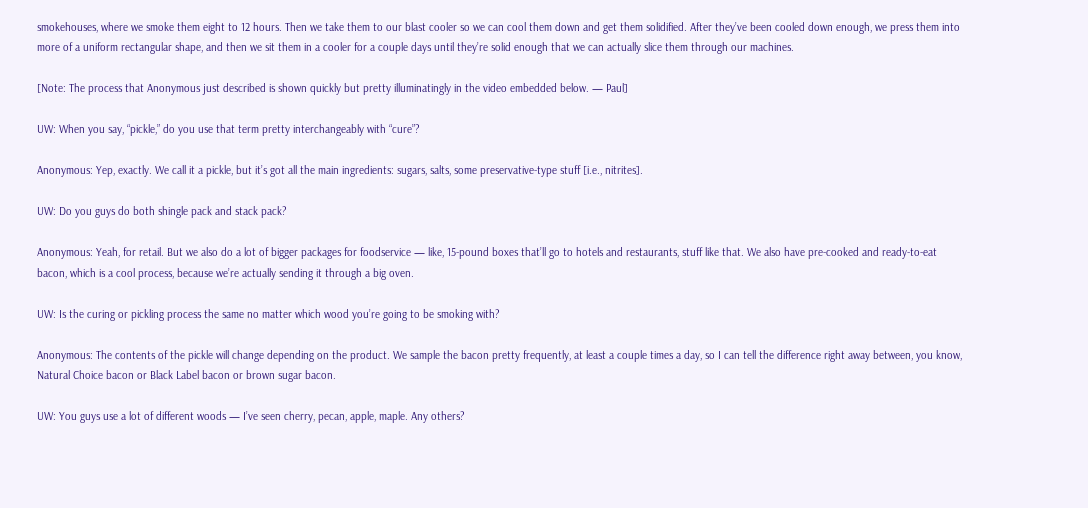smokehouses, where we smoke them eight to 12 hours. Then we take them to our blast cooler so we can cool them down and get them solidified. After they’ve been cooled down enough, we press them into more of a uniform rectangular shape, and then we sit them in a cooler for a couple days until they’re solid enough that we can actually slice them through our machines.

[Note: The process that Anonymous just described is shown quickly but pretty illuminatingly in the video embedded below. — Paul]

UW: When you say, “pickle,” do you use that term pretty interchangeably with “cure”?

Anonymous: Yep, exactly. We call it a pickle, but it’s got all the main ingredients: sugars, salts, some preservative-type stuff [i.e., nitrites].

UW: Do you guys do both shingle pack and stack pack?

Anonymous: Yeah, for retail. But we also do a lot of bigger packages for foodservice — like, 15-pound boxes that’ll go to hotels and restaurants, stuff like that. We also have pre-cooked and ready-to-eat bacon, which is a cool process, because we’re actually sending it through a big oven.

UW: Is the curing or pickling process the same no matter which wood you’re going to be smoking with?

Anonymous: The contents of the pickle will change depending on the product. We sample the bacon pretty frequently, at least a couple times a day, so I can tell the difference right away between, you know, Natural Choice bacon or Black Label bacon or brown sugar bacon.

UW: You guys use a lot of different woods — I’ve seen cherry, pecan, apple, maple. Any others?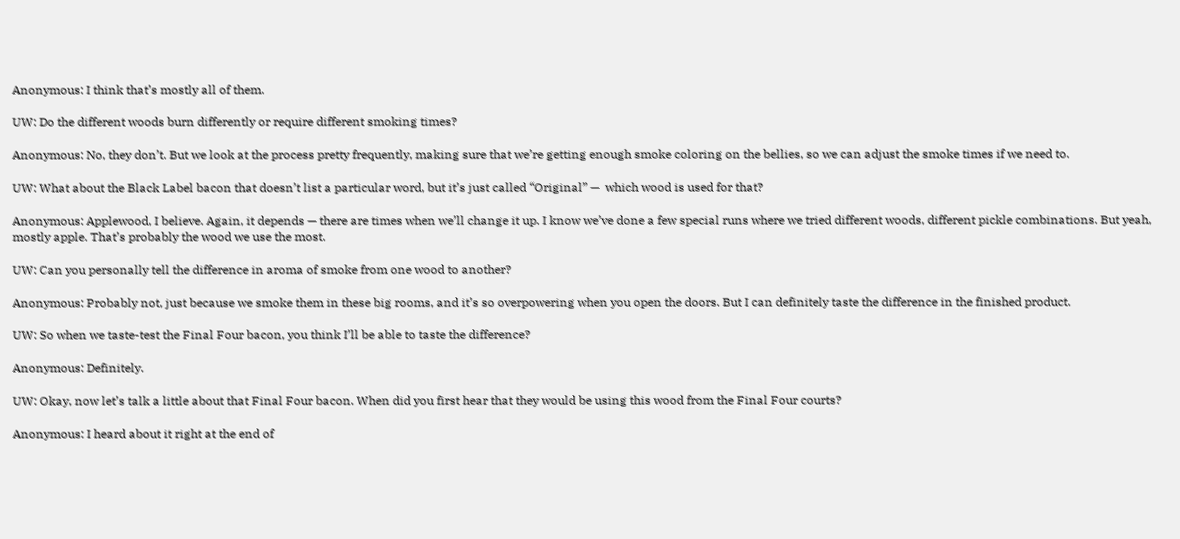Anonymous: I think that’s mostly all of them.

UW: Do the different woods burn differently or require different smoking times?

Anonymous: No, they don’t. But we look at the process pretty frequently, making sure that we’re getting enough smoke coloring on the bellies, so we can adjust the smoke times if we need to.

UW: What about the Black Label bacon that doesn’t list a particular word, but it’s just called “Original” —  which wood is used for that?

Anonymous: Applewood, I believe. Again, it depends — there are times when we’ll change it up. I know we’ve done a few special runs where we tried different woods, different pickle combinations. But yeah, mostly apple. That’s probably the wood we use the most.

UW: Can you personally tell the difference in aroma of smoke from one wood to another?

Anonymous: Probably not, just because we smoke them in these big rooms, and it’s so overpowering when you open the doors. But I can definitely taste the difference in the finished product.

UW: So when we taste-test the Final Four bacon, you think I’ll be able to taste the difference?

Anonymous: Definitely.

UW: Okay, now let’s talk a little about that Final Four bacon. When did you first hear that they would be using this wood from the Final Four courts?

Anonymous: I heard about it right at the end of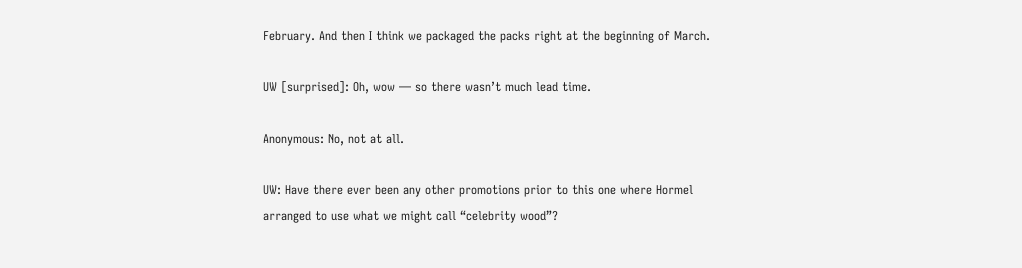February. And then I think we packaged the packs right at the beginning of March.

UW [surprised]: Oh, wow — so there wasn’t much lead time.

Anonymous: No, not at all.

UW: Have there ever been any other promotions prior to this one where Hormel arranged to use what we might call “celebrity wood”?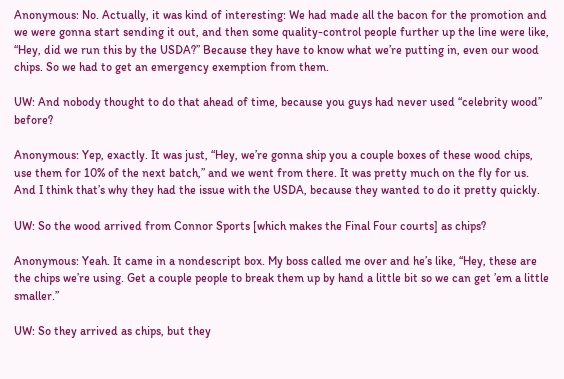Anonymous: No. Actually, it was kind of interesting: We had made all the bacon for the promotion and we were gonna start sending it out, and then some quality-control people further up the line were like, “Hey, did we run this by the USDA?” Because they have to know what we’re putting in, even our wood chips. So we had to get an emergency exemption from them.

UW: And nobody thought to do that ahead of time, because you guys had never used “celebrity wood” before?

Anonymous: Yep, exactly. It was just, “Hey, we’re gonna ship you a couple boxes of these wood chips, use them for 10% of the next batch,” and we went from there. It was pretty much on the fly for us. And I think that’s why they had the issue with the USDA, because they wanted to do it pretty quickly.

UW: So the wood arrived from Connor Sports [which makes the Final Four courts] as chips?

Anonymous: Yeah. It came in a nondescript box. My boss called me over and he’s like, “Hey, these are the chips we’re using. Get a couple people to break them up by hand a little bit so we can get ’em a little smaller.”

UW: So they arrived as chips, but they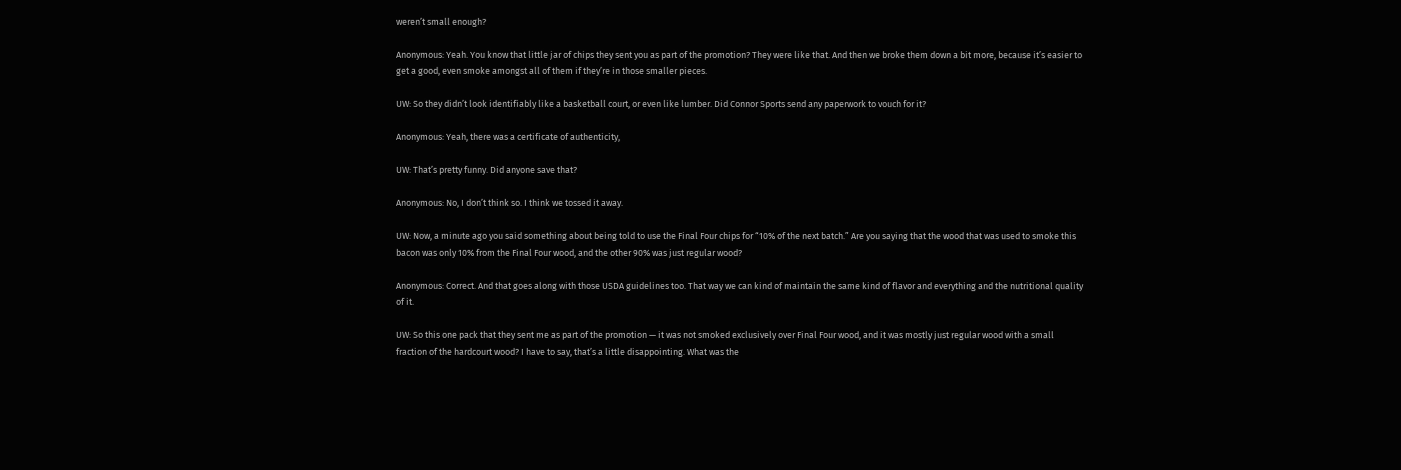weren’t small enough?

Anonymous: Yeah. You know that little jar of chips they sent you as part of the promotion? They were like that. And then we broke them down a bit more, because it’s easier to get a good, even smoke amongst all of them if they’re in those smaller pieces.

UW: So they didn’t look identifiably like a basketball court, or even like lumber. Did Connor Sports send any paperwork to vouch for it?

Anonymous: Yeah, there was a certificate of authenticity,

UW: That’s pretty funny. Did anyone save that?

Anonymous: No, I don’t think so. I think we tossed it away.

UW: Now, a minute ago you said something about being told to use the Final Four chips for “10% of the next batch.” Are you saying that the wood that was used to smoke this bacon was only 10% from the Final Four wood, and the other 90% was just regular wood?

Anonymous: Correct. And that goes along with those USDA guidelines too. That way we can kind of maintain the same kind of flavor and everything and the nutritional quality of it.

UW: So this one pack that they sent me as part of the promotion — it was not smoked exclusively over Final Four wood, and it was mostly just regular wood with a small fraction of the hardcourt wood? I have to say, that’s a little disappointing. What was the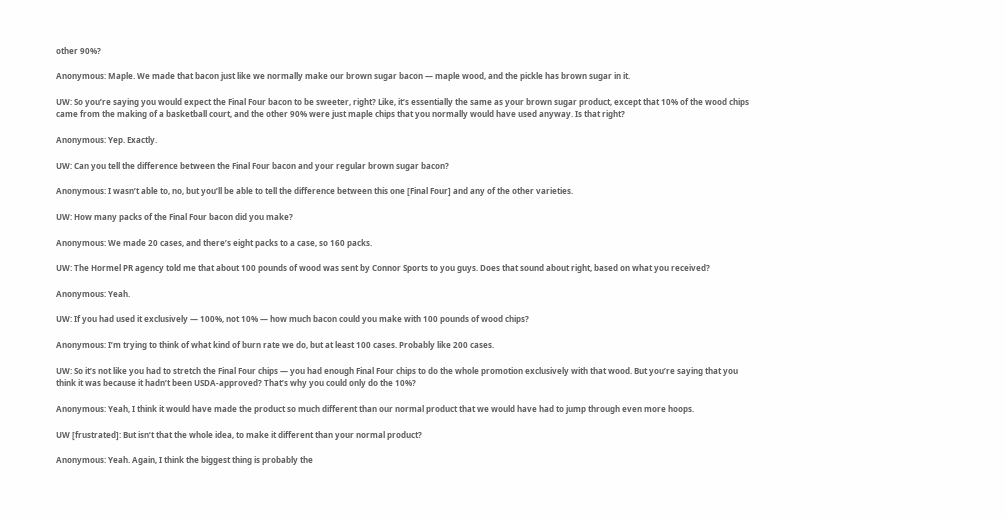other 90%?

Anonymous: Maple. We made that bacon just like we normally make our brown sugar bacon — maple wood, and the pickle has brown sugar in it.

UW: So you’re saying you would expect the Final Four bacon to be sweeter, right? Like, it’s essentially the same as your brown sugar product, except that 10% of the wood chips came from the making of a basketball court, and the other 90% were just maple chips that you normally would have used anyway. Is that right?

Anonymous: Yep. Exactly.

UW: Can you tell the difference between the Final Four bacon and your regular brown sugar bacon?

Anonymous: I wasn’t able to, no, but you’ll be able to tell the difference between this one [Final Four] and any of the other varieties.

UW: How many packs of the Final Four bacon did you make?

Anonymous: We made 20 cases, and there’s eight packs to a case, so 160 packs.

UW: The Hormel PR agency told me that about 100 pounds of wood was sent by Connor Sports to you guys. Does that sound about right, based on what you received?

Anonymous: Yeah.

UW: If you had used it exclusively — 100%, not 10% — how much bacon could you make with 100 pounds of wood chips?

Anonymous: I’m trying to think of what kind of burn rate we do, but at least 100 cases. Probably like 200 cases.

UW: So it’s not like you had to stretch the Final Four chips — you had enough Final Four chips to do the whole promotion exclusively with that wood. But you’re saying that you think it was because it hadn’t been USDA-approved? That’s why you could only do the 10%?

Anonymous: Yeah, I think it would have made the product so much different than our normal product that we would have had to jump through even more hoops.

UW [frustrated]: But isn’t that the whole idea, to make it different than your normal product?

Anonymous: Yeah. Again, I think the biggest thing is probably the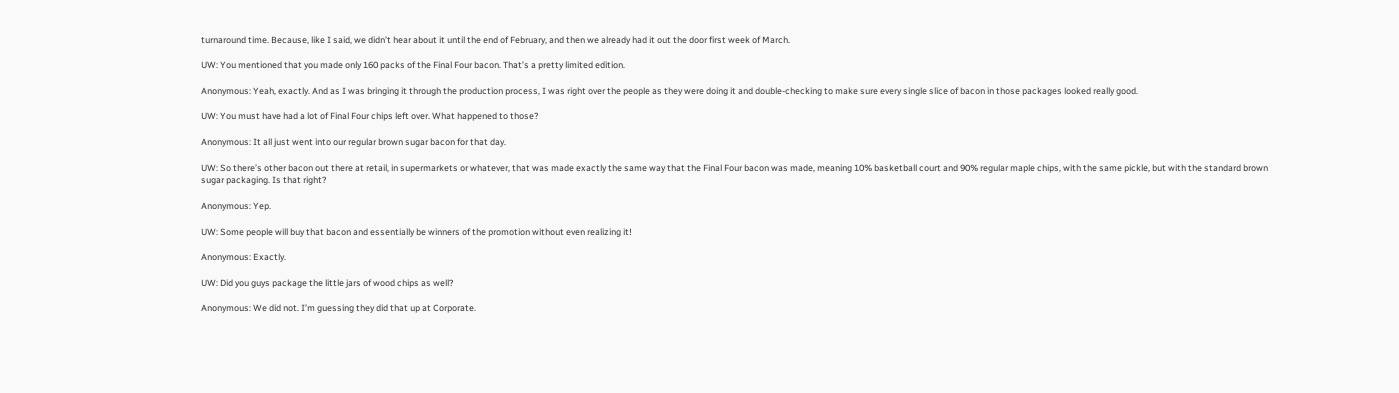turnaround time. Because, like I said, we didn’t hear about it until the end of February, and then we already had it out the door first week of March.

UW: You mentioned that you made only 160 packs of the Final Four bacon. That’s a pretty limited edition.

Anonymous: Yeah, exactly. And as I was bringing it through the production process, I was right over the people as they were doing it and double-checking to make sure every single slice of bacon in those packages looked really good.

UW: You must have had a lot of Final Four chips left over. What happened to those?

Anonymous: It all just went into our regular brown sugar bacon for that day.

UW: So there’s other bacon out there at retail, in supermarkets or whatever, that was made exactly the same way that the Final Four bacon was made, meaning 10% basketball court and 90% regular maple chips, with the same pickle, but with the standard brown sugar packaging. Is that right?

Anonymous: Yep.

UW: Some people will buy that bacon and essentially be winners of the promotion without even realizing it!

Anonymous: Exactly.

UW: Did you guys package the little jars of wood chips as well?

Anonymous: We did not. I’m guessing they did that up at Corporate.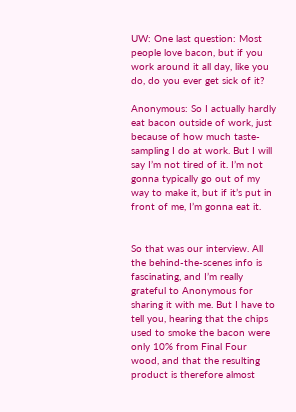UW: One last question: Most people love bacon, but if you work around it all day, like you do, do you ever get sick of it?

Anonymous: So I actually hardly eat bacon outside of work, just because of how much taste-sampling I do at work. But I will say I’m not tired of it. I’m not gonna typically go out of my way to make it, but if it’s put in front of me, I’m gonna eat it.


So that was our interview. All the behind-the-scenes info is fascinating, and I’m really grateful to Anonymous for sharing it with me. But I have to tell you, hearing that the chips used to smoke the bacon were only 10% from Final Four wood, and that the resulting product is therefore almost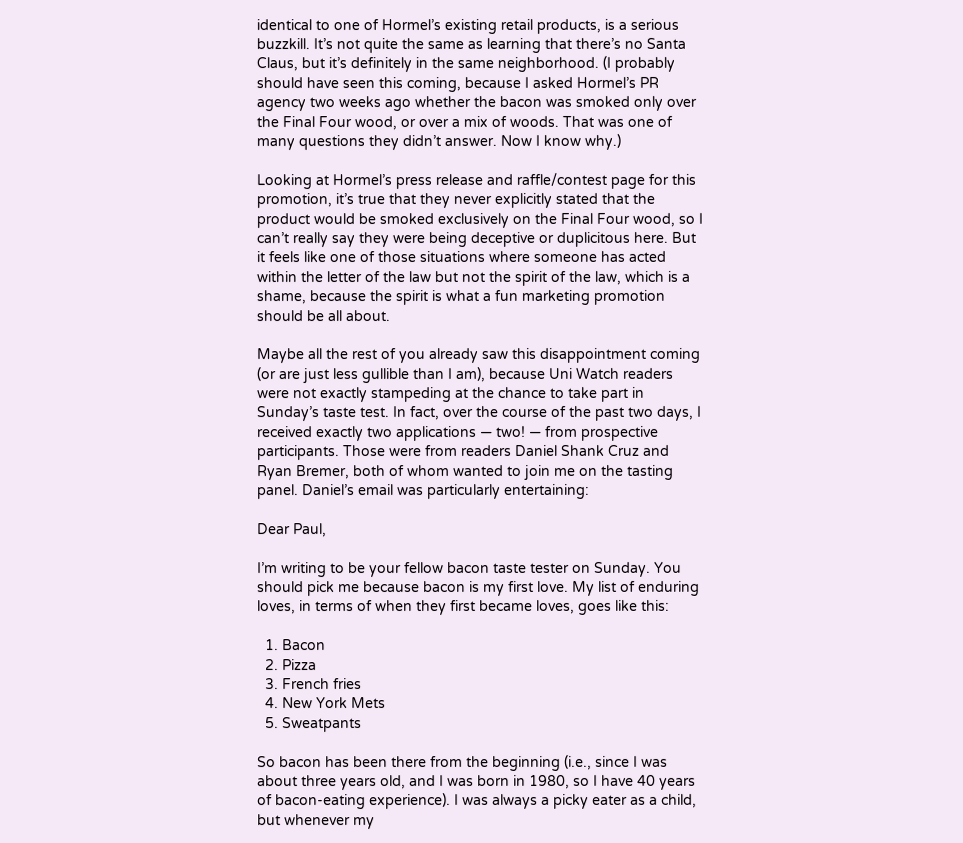identical to one of Hormel’s existing retail products, is a serious buzzkill. It’s not quite the same as learning that there’s no Santa Claus, but it’s definitely in the same neighborhood. (I probably should have seen this coming, because I asked Hormel’s PR agency two weeks ago whether the bacon was smoked only over the Final Four wood, or over a mix of woods. That was one of many questions they didn’t answer. Now I know why.)

Looking at Hormel’s press release and raffle/contest page for this promotion, it’s true that they never explicitly stated that the product would be smoked exclusively on the Final Four wood, so I can’t really say they were being deceptive or duplicitous here. But it feels like one of those situations where someone has acted within the letter of the law but not the spirit of the law, which is a shame, because the spirit is what a fun marketing promotion should be all about.

Maybe all the rest of you already saw this disappointment coming (or are just less gullible than I am), because Uni Watch readers were not exactly stampeding at the chance to take part in Sunday’s taste test. In fact, over the course of the past two days, I received exactly two applications — two! — from prospective participants. Those were from readers Daniel Shank Cruz and Ryan Bremer, both of whom wanted to join me on the tasting panel. Daniel’s email was particularly entertaining:

Dear Paul,

I’m writing to be your fellow bacon taste tester on Sunday. You should pick me because bacon is my first love. My list of enduring loves, in terms of when they first became loves, goes like this:

  1. Bacon
  2. Pizza
  3. French fries
  4. New York Mets
  5. Sweatpants

So bacon has been there from the beginning (i.e., since I was about three years old, and I was born in 1980, so I have 40 years of bacon-eating experience). I was always a picky eater as a child, but whenever my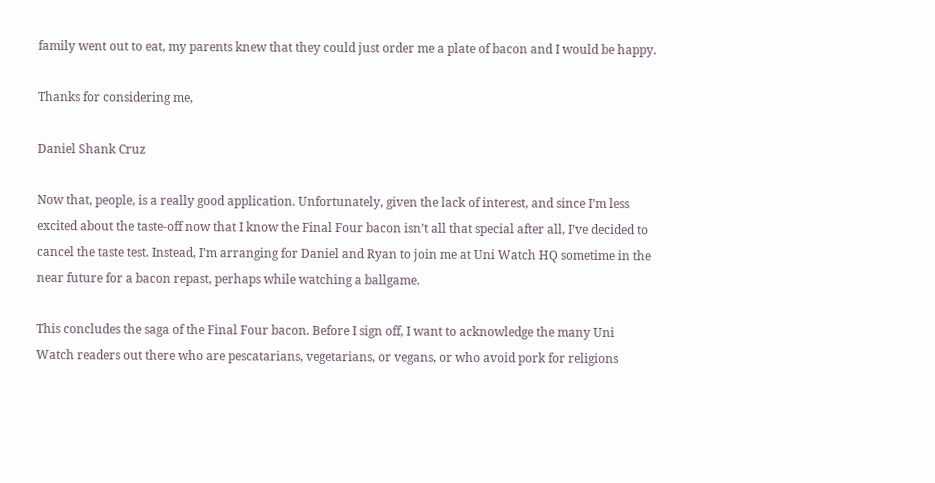family went out to eat, my parents knew that they could just order me a plate of bacon and I would be happy.

Thanks for considering me,

Daniel Shank Cruz

Now that, people, is a really good application. Unfortunately, given the lack of interest, and since I’m less excited about the taste-off now that I know the Final Four bacon isn’t all that special after all, I’ve decided to cancel the taste test. Instead, I’m arranging for Daniel and Ryan to join me at Uni Watch HQ sometime in the near future for a bacon repast, perhaps while watching a ballgame.

This concludes the saga of the Final Four bacon. Before I sign off, I want to acknowledge the many Uni Watch readers out there who are pescatarians, vegetarians, or vegans, or who avoid pork for religions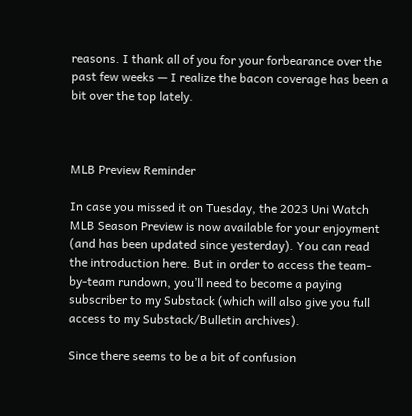reasons. I thank all of you for your forbearance over the past few weeks — I realize the bacon coverage has been a bit over the top lately.



MLB Preview Reminder

In case you missed it on Tuesday, the 2023 Uni Watch MLB Season Preview is now available for your enjoyment (and has been updated since yesterday). You can read the introduction here. But in order to access the team-by-team rundown, you’ll need to become a paying subscriber to my Substack (which will also give you full access to my Substack/Bulletin archives).

Since there seems to be a bit of confusion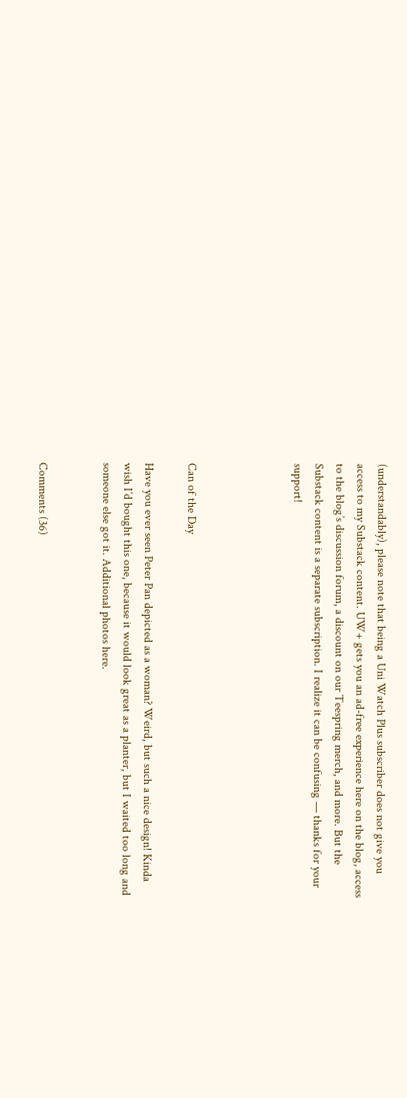(understandably), please note that being a Uni Watch Plus subscriber does not give you access to my Substack content. UW+ gets you an ad-free experience here on the blog, access to the blog’s discussion forum, a discount on our Teespring merch, and more. But the Substack content is a separate subscription. I realize it can be confusing — thanks for your support!




Can of the Day

Have you ever seen Peter Pan depicted as a woman? Weird, but such a nice design! Kinda wish I’d bought this one, because it would look great as a planter, but I waited too long and someone else got it. Additional photos here.


Comments (36)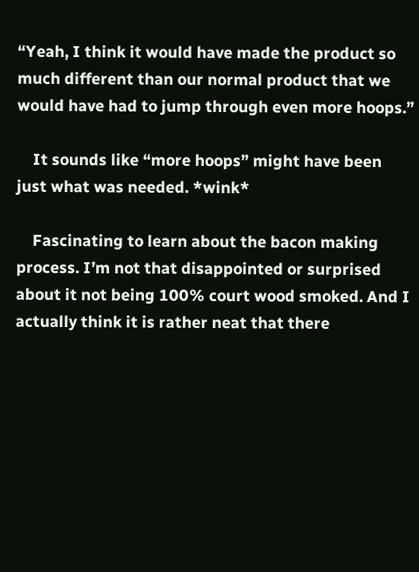“Yeah, I think it would have made the product so much different than our normal product that we would have had to jump through even more hoops.”

    It sounds like “more hoops” might have been just what was needed. *wink*

    Fascinating to learn about the bacon making process. I’m not that disappointed or surprised about it not being 100% court wood smoked. And I actually think it is rather neat that there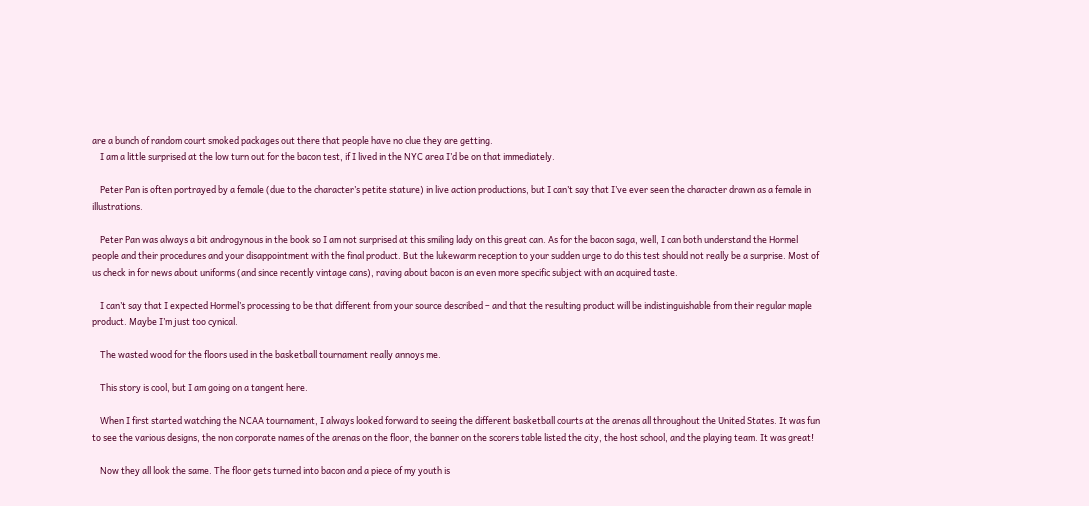are a bunch of random court smoked packages out there that people have no clue they are getting.
    I am a little surprised at the low turn out for the bacon test, if I lived in the NYC area I’d be on that immediately.

    Peter Pan is often portrayed by a female (due to the character’s petite stature) in live action productions, but I can’t say that I’ve ever seen the character drawn as a female in illustrations.

    Peter Pan was always a bit androgynous in the book so I am not surprised at this smiling lady on this great can. As for the bacon saga, well, I can both understand the Hormel people and their procedures and your disappointment with the final product. But the lukewarm reception to your sudden urge to do this test should not really be a surprise. Most of us check in for news about uniforms (and since recently vintage cans), raving about bacon is an even more specific subject with an acquired taste.

    I can’t say that I expected Hormel’s processing to be that different from your source described – and that the resulting product will be indistinguishable from their regular maple product. Maybe I’m just too cynical.

    The wasted wood for the floors used in the basketball tournament really annoys me.

    This story is cool, but I am going on a tangent here.

    When I first started watching the NCAA tournament, I always looked forward to seeing the different basketball courts at the arenas all throughout the United States. It was fun to see the various designs, the non corporate names of the arenas on the floor, the banner on the scorers table listed the city, the host school, and the playing team. It was great!

    Now they all look the same. The floor gets turned into bacon and a piece of my youth is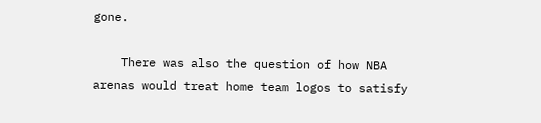gone.

    There was also the question of how NBA arenas would treat home team logos to satisfy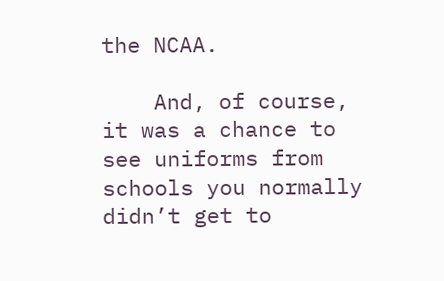the NCAA.

    And, of course, it was a chance to see uniforms from schools you normally didn’t get to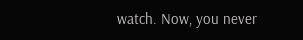watch. Now, you never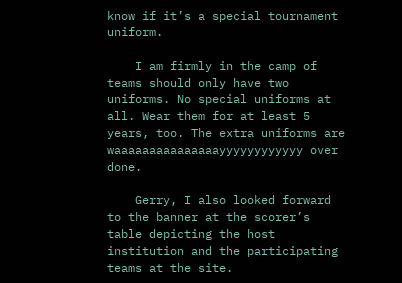know if it’s a special tournament uniform.

    I am firmly in the camp of teams should only have two uniforms. No special uniforms at all. Wear them for at least 5 years, too. The extra uniforms are waaaaaaaaaaaaaaayyyyyyyyyyyy over done.

    Gerry, I also looked forward to the banner at the scorer’s table depicting the host institution and the participating teams at the site.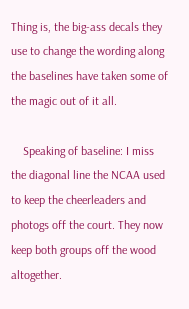Thing is, the big-ass decals they use to change the wording along the baselines have taken some of the magic out of it all.

    Speaking of baseline: I miss the diagonal line the NCAA used to keep the cheerleaders and photogs off the court. They now keep both groups off the wood altogether.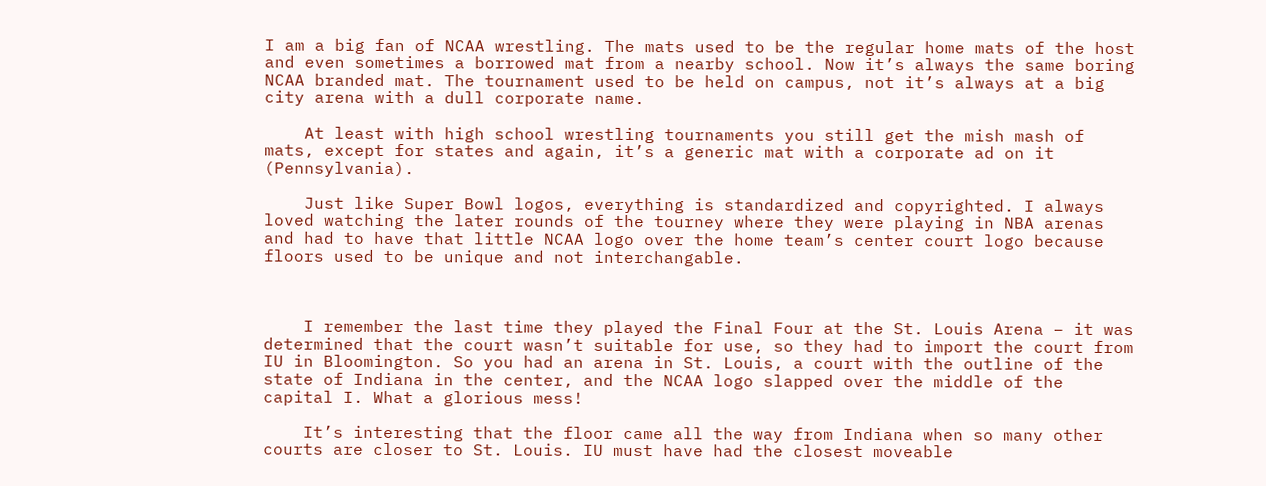I am a big fan of NCAA wrestling. The mats used to be the regular home mats of the host and even sometimes a borrowed mat from a nearby school. Now it’s always the same boring NCAA branded mat. The tournament used to be held on campus, not it’s always at a big city arena with a dull corporate name.

    At least with high school wrestling tournaments you still get the mish mash of mats, except for states and again, it’s a generic mat with a corporate ad on it (Pennsylvania).

    Just like Super Bowl logos, everything is standardized and copyrighted. I always loved watching the later rounds of the tourney where they were playing in NBA arenas and had to have that little NCAA logo over the home team’s center court logo because floors used to be unique and not interchangable.



    I remember the last time they played the Final Four at the St. Louis Arena – it was determined that the court wasn’t suitable for use, so they had to import the court from IU in Bloomington. So you had an arena in St. Louis, a court with the outline of the state of Indiana in the center, and the NCAA logo slapped over the middle of the capital I. What a glorious mess!

    It’s interesting that the floor came all the way from Indiana when so many other courts are closer to St. Louis. IU must have had the closest moveable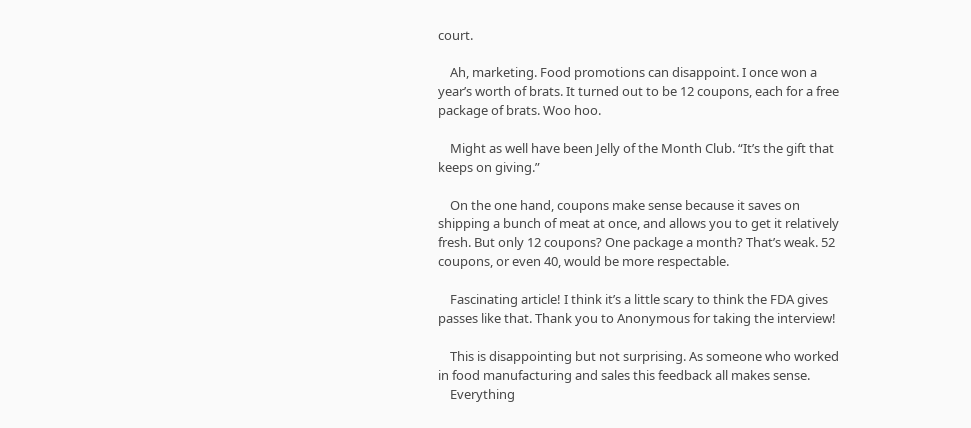court.

    Ah, marketing. Food promotions can disappoint. I once won a year’s worth of brats. It turned out to be 12 coupons, each for a free package of brats. Woo hoo.

    Might as well have been Jelly of the Month Club. “It’s the gift that keeps on giving.”

    On the one hand, coupons make sense because it saves on shipping a bunch of meat at once, and allows you to get it relatively fresh. But only 12 coupons? One package a month? That’s weak. 52 coupons, or even 40, would be more respectable.

    Fascinating article! I think it’s a little scary to think the FDA gives passes like that. Thank you to Anonymous for taking the interview!

    This is disappointing but not surprising. As someone who worked in food manufacturing and sales this feedback all makes sense.
    Everything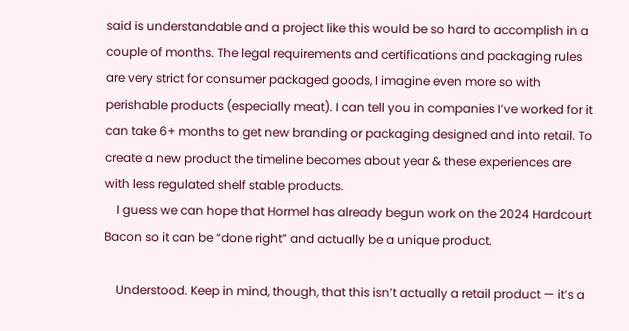said is understandable and a project like this would be so hard to accomplish in a couple of months. The legal requirements and certifications and packaging rules are very strict for consumer packaged goods, I imagine even more so with perishable products (especially meat). I can tell you in companies I’ve worked for it can take 6+ months to get new branding or packaging designed and into retail. To create a new product the timeline becomes about year & these experiences are with less regulated shelf stable products.
    I guess we can hope that Hormel has already begun work on the 2024 Hardcourt Bacon so it can be “done right” and actually be a unique product.

    Understood. Keep in mind, though, that this isn’t actually a retail product — it’s a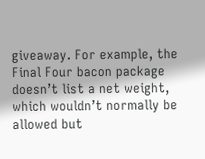giveaway. For example, the Final Four bacon package doesn’t list a net weight, which wouldn’t normally be allowed but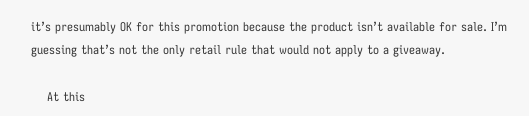it’s presumably OK for this promotion because the product isn’t available for sale. I’m guessing that’s not the only retail rule that would not apply to a giveaway.

    At this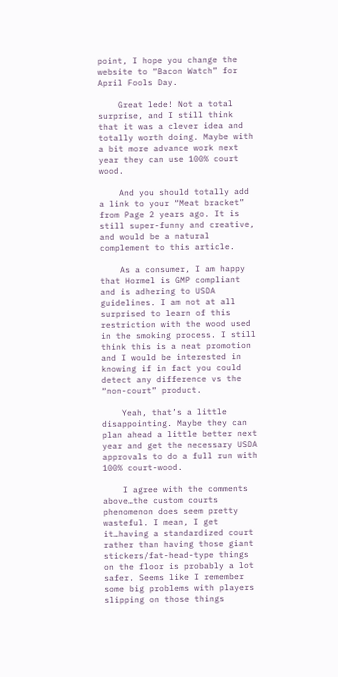point, I hope you change the website to “Bacon Watch” for April Fools Day.

    Great lede! Not a total surprise, and I still think that it was a clever idea and totally worth doing. Maybe with a bit more advance work next year they can use 100% court wood.

    And you should totally add a link to your “Meat bracket” from Page 2 years ago. It is still super-funny and creative, and would be a natural complement to this article.

    As a consumer, I am happy that Hormel is GMP compliant and is adhering to USDA guidelines. I am not at all surprised to learn of this restriction with the wood used in the smoking process. I still think this is a neat promotion and I would be interested in knowing if in fact you could detect any difference vs the “non-court” product.

    Yeah, that’s a little disappointing. Maybe they can plan ahead a little better next year and get the necessary USDA approvals to do a full run with 100% court-wood.

    I agree with the comments above…the custom courts phenomenon does seem pretty wasteful. I mean, I get it…having a standardized court rather than having those giant stickers/fat-head-type things on the floor is probably a lot safer. Seems like I remember some big problems with players slipping on those things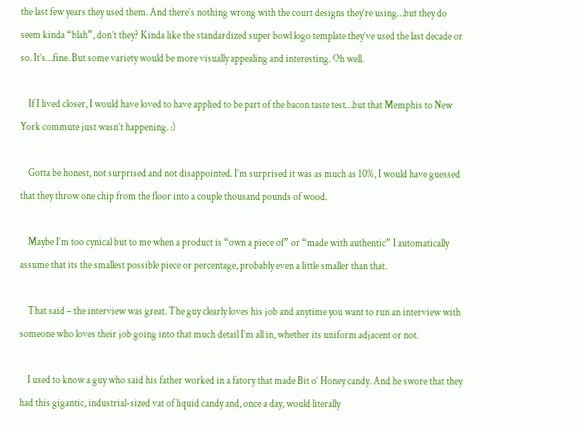the last few years they used them. And there’s nothing wrong with the court designs they’re using…but they do seem kinda “blah”, don’t they? Kinda like the standardized super bowl logo template they’ve used the last decade or so. It’s…fine. But some variety would be more visually appealing and interesting. Oh well.

    If I lived closer, I would have loved to have applied to be part of the bacon taste test…but that Memphis to New York commute just wasn’t happening. :)

    Gotta be honest, not surprised and not disappointed. I’m surprised it was as much as 10%, I would have guessed that they throw one chip from the floor into a couple thousand pounds of wood.

    Maybe I’m too cynical but to me when a product is “own a piece of” or “made with authentic” I automatically assume that its the smallest possible piece or percentage, probably even a little smaller than that.

    That said – the interview was great. The guy clearly loves his job and anytime you want to run an interview with someone who loves their job going into that much detail I’m all in, whether its uniform adjacent or not.

    I used to know a guy who said his father worked in a fatory that made Bit o’ Honey candy. And he swore that they had this gigantic, industrial-sized vat of liquid candy and, once a day, would literally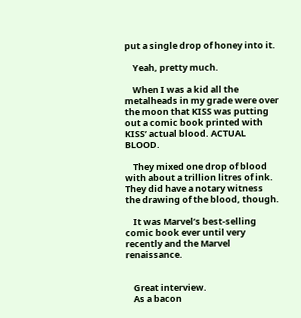put a single drop of honey into it.

    Yeah, pretty much.

    When I was a kid all the metalheads in my grade were over the moon that KISS was putting out a comic book printed with KISS’ actual blood. ACTUAL BLOOD.

    They mixed one drop of blood with about a trillion litres of ink. They did have a notary witness the drawing of the blood, though.

    It was Marvel’s best-selling comic book ever until very recently and the Marvel renaissance.


    Great interview.
    As a bacon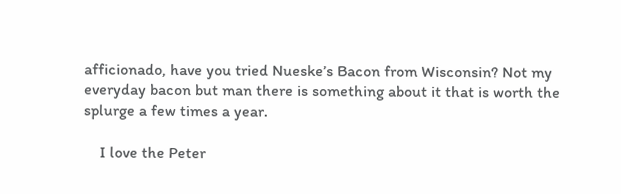afficionado, have you tried Nueske’s Bacon from Wisconsin? Not my everyday bacon but man there is something about it that is worth the splurge a few times a year.

    I love the Peter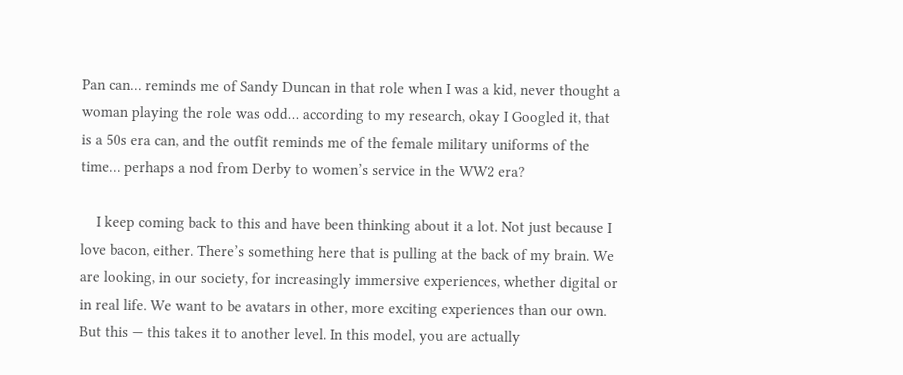Pan can… reminds me of Sandy Duncan in that role when I was a kid, never thought a woman playing the role was odd… according to my research, okay I Googled it, that is a 50s era can, and the outfit reminds me of the female military uniforms of the time… perhaps a nod from Derby to women’s service in the WW2 era?

    I keep coming back to this and have been thinking about it a lot. Not just because I love bacon, either. There’s something here that is pulling at the back of my brain. We are looking, in our society, for increasingly immersive experiences, whether digital or in real life. We want to be avatars in other, more exciting experiences than our own. But this — this takes it to another level. In this model, you are actually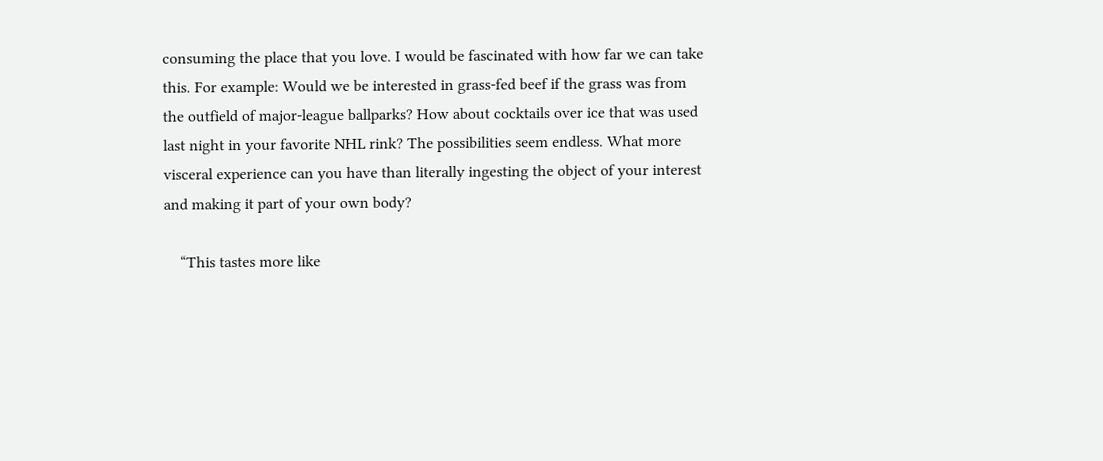consuming the place that you love. I would be fascinated with how far we can take this. For example: Would we be interested in grass-fed beef if the grass was from the outfield of major-league ballparks? How about cocktails over ice that was used last night in your favorite NHL rink? The possibilities seem endless. What more visceral experience can you have than literally ingesting the object of your interest and making it part of your own body?

    “This tastes more like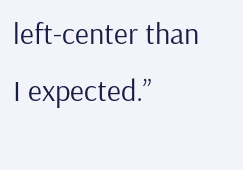left-center than I expected.”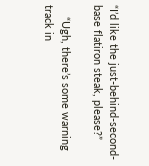“I’d like the just-behind-second-base flatiron steak, please?”

    “Ugh, there’s some warning track in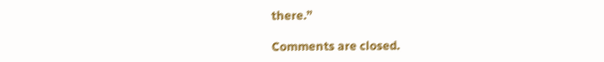there.”

Comments are closed.